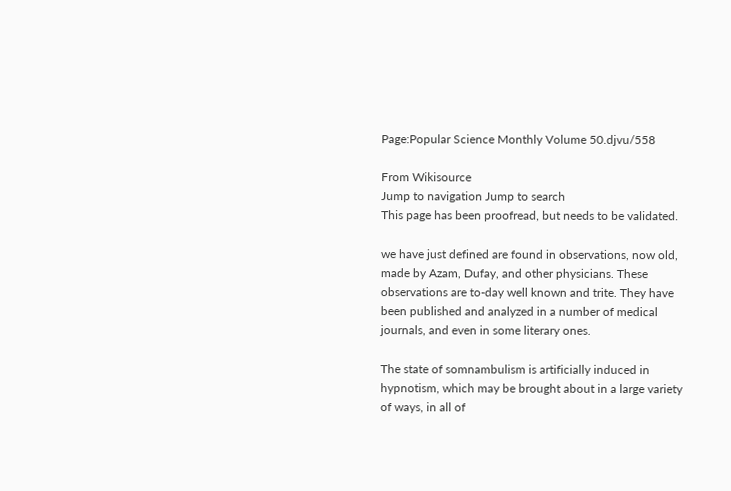Page:Popular Science Monthly Volume 50.djvu/558

From Wikisource
Jump to navigation Jump to search
This page has been proofread, but needs to be validated.

we have just defined are found in observations, now old, made by Azam, Dufay, and other physicians. These observations are to-day well known and trite. They have been published and analyzed in a number of medical journals, and even in some literary ones.

The state of somnambulism is artificially induced in hypnotism, which may be brought about in a large variety of ways, in all of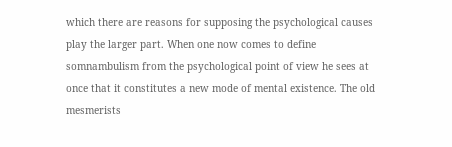which there are reasons for supposing the psychological causes play the larger part. When one now comes to define somnambulism from the psychological point of view he sees at once that it constitutes a new mode of mental existence. The old mesmerists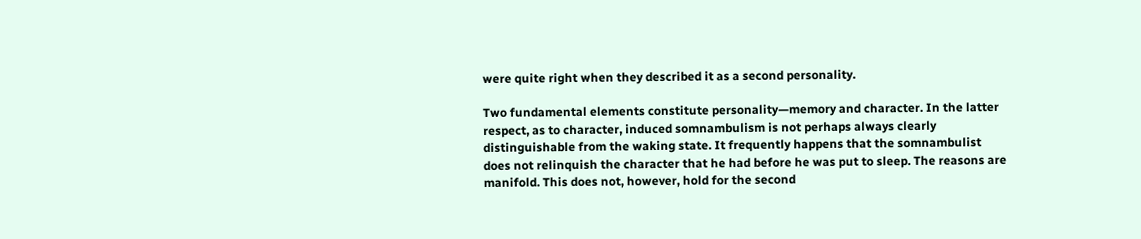were quite right when they described it as a second personality.

Two fundamental elements constitute personality—memory and character. In the latter respect, as to character, induced somnambulism is not perhaps always clearly distinguishable from the waking state. It frequently happens that the somnambulist does not relinquish the character that he had before he was put to sleep. The reasons are manifold. This does not, however, hold for the second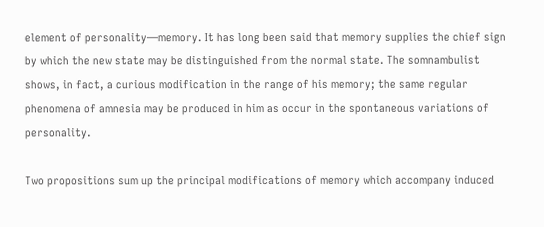element of personality—memory. It has long been said that memory supplies the chief sign by which the new state may be distinguished from the normal state. The somnambulist shows, in fact, a curious modification in the range of his memory; the same regular phenomena of amnesia may be produced in him as occur in the spontaneous variations of personality.

Two propositions sum up the principal modifications of memory which accompany induced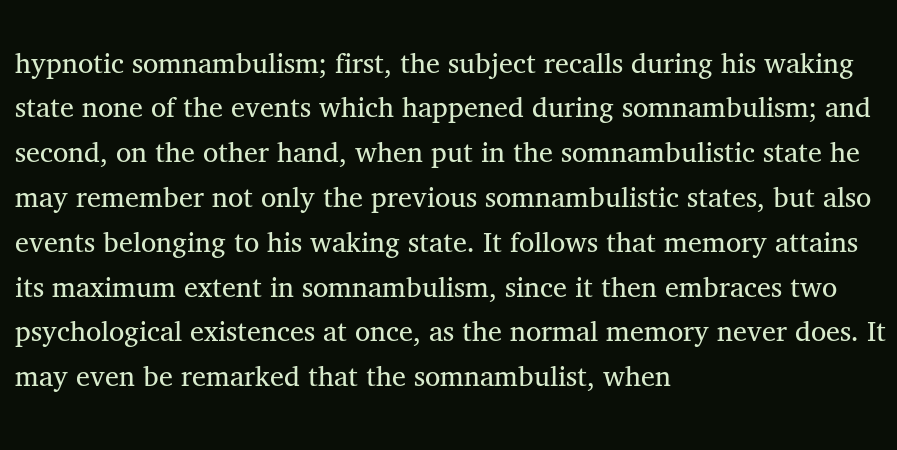hypnotic somnambulism; first, the subject recalls during his waking state none of the events which happened during somnambulism; and second, on the other hand, when put in the somnambulistic state he may remember not only the previous somnambulistic states, but also events belonging to his waking state. It follows that memory attains its maximum extent in somnambulism, since it then embraces two psychological existences at once, as the normal memory never does. It may even be remarked that the somnambulist, when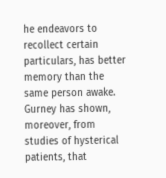he endeavors to recollect certain particulars, has better memory than the same person awake. Gurney has shown, moreover, from studies of hysterical patients, that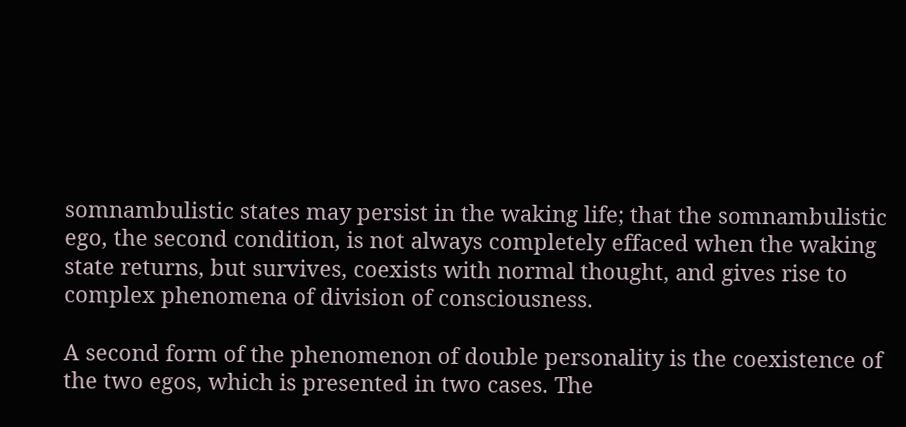somnambulistic states may persist in the waking life; that the somnambulistic ego, the second condition, is not always completely effaced when the waking state returns, but survives, coexists with normal thought, and gives rise to complex phenomena of division of consciousness.

A second form of the phenomenon of double personality is the coexistence of the two egos, which is presented in two cases. The